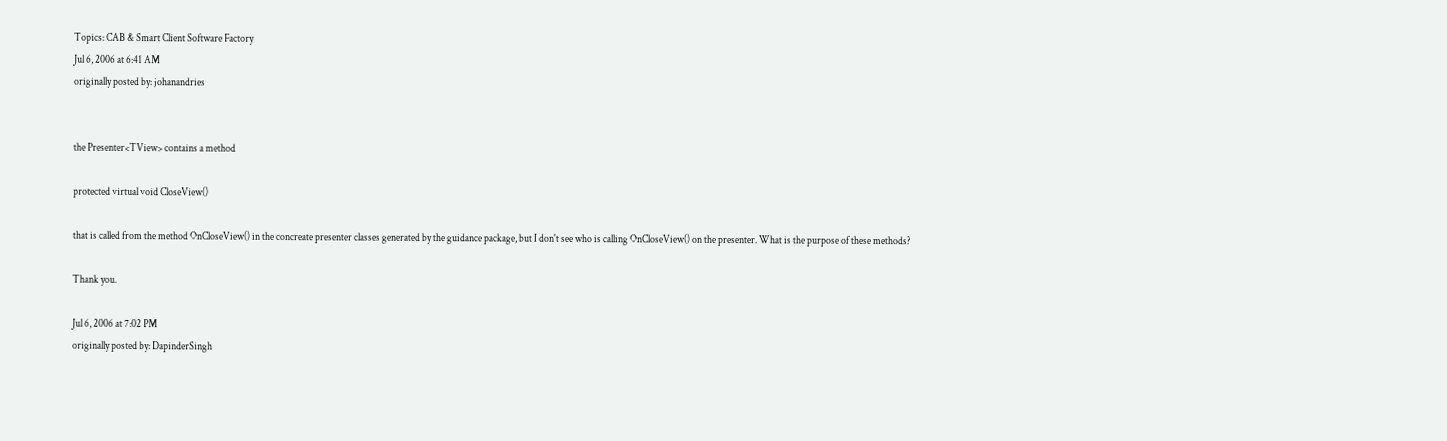Topics: CAB & Smart Client Software Factory
Jul 6, 2006 at 6:41 AM
originally posted by: johanandries


the Presenter<TView> contains a method

protected virtual void CloseView()

that is called from the method OnCloseView() in the concreate presenter classes generated by the guidance package, but I don't see who is calling OnCloseView() on the presenter. What is the purpose of these methods?

Thank you.

Jul 6, 2006 at 7:02 PM
originally posted by: DapinderSingh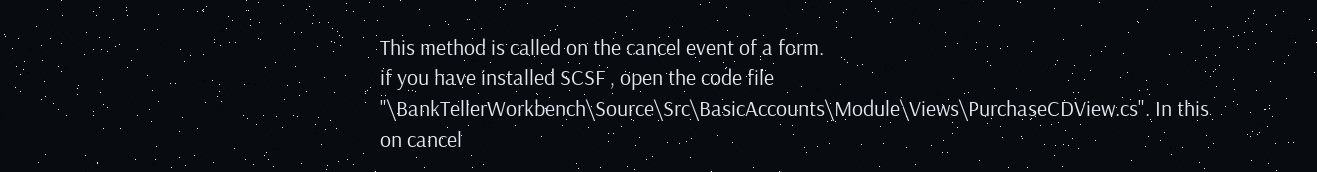This method is called on the cancel event of a form.
if you have installed SCSF , open the code file
"\BankTellerWorkbench\Source\Src\BasicAccounts\Module\Views\PurchaseCDView.cs". In this on cancel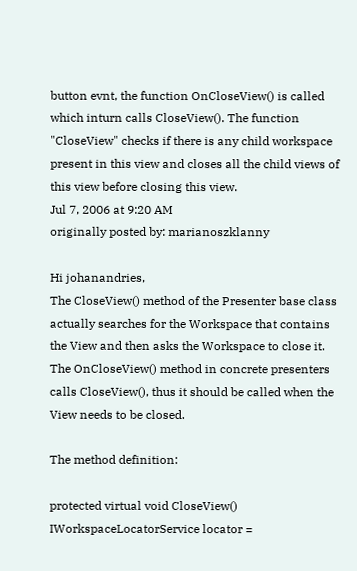button evnt, the function OnCloseView() is called which inturn calls CloseView(). The function "CloseView" checks if there is any child workspace present in this view and closes all the child views of this view before closing this view.
Jul 7, 2006 at 9:20 AM
originally posted by: marianoszklanny

Hi johanandries,
The CloseView() method of the Presenter base class actually searches for the Workspace that contains the View and then asks the Workspace to close it. The OnCloseView() method in concrete presenters calls CloseView(), thus it should be called when the View needs to be closed.

The method definition:

protected virtual void CloseView()
IWorkspaceLocatorService locator =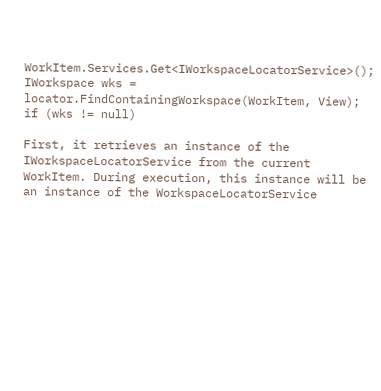WorkItem.Services.Get<IWorkspaceLocatorService>();
IWorkspace wks = locator.FindContainingWorkspace(WorkItem, View);
if (wks != null)

First, it retrieves an instance of the IWorkspaceLocatorService from the current WorkItem. During execution, this instance will be an instance of the WorkspaceLocatorService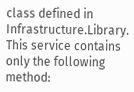class defined in Infrastructure.Library.
This service contains only the following method: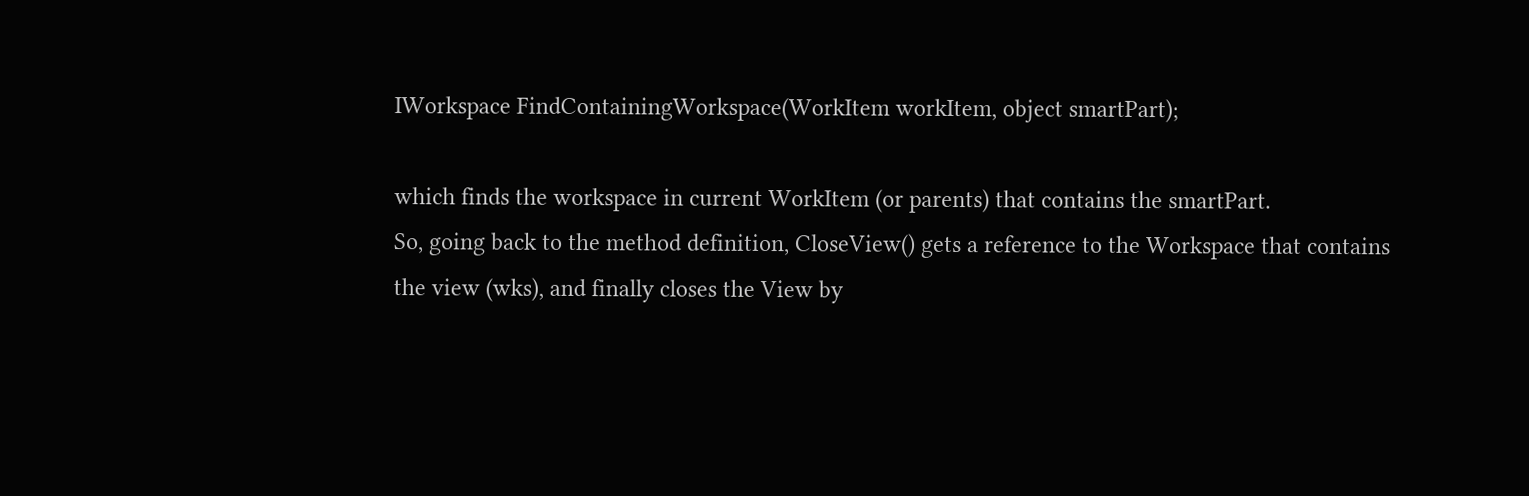IWorkspace FindContainingWorkspace(WorkItem workItem, object smartPart);

which finds the workspace in current WorkItem (or parents) that contains the smartPart.
So, going back to the method definition, CloseView() gets a reference to the Workspace that contains the view (wks), and finally closes the View by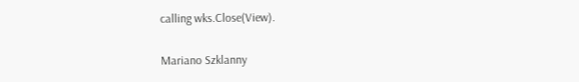calling wks.Close(View).

Mariano Szklanny